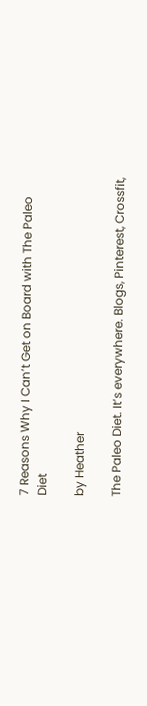7 Reasons Why I Can’t Get on Board with The Paleo Diet

by Heather

The Paleo Diet. It’s everywhere. Blogs, Pinterest, Crossfit,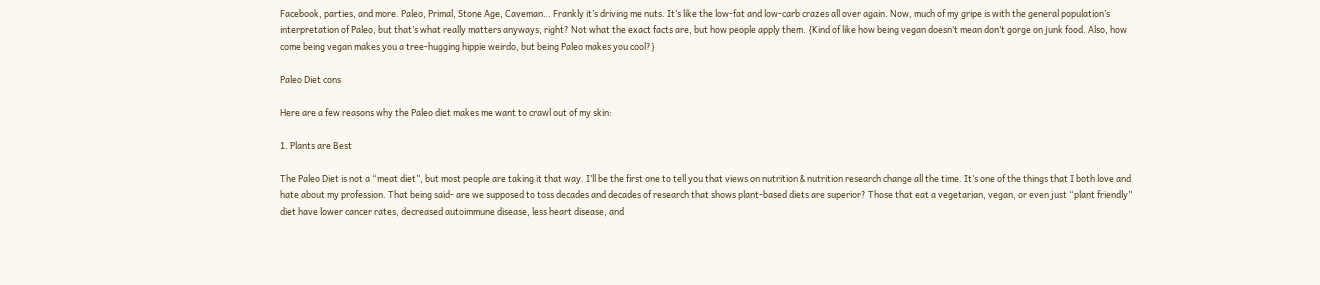Facebook, parties, and more. Paleo, Primal, Stone Age, Caveman… Frankly it’s driving me nuts. It’s like the low-fat and low-carb crazes all over again. Now, much of my gripe is with the general population’s interpretation of Paleo, but that’s what really matters anyways, right? Not what the exact facts are, but how people apply them. {Kind of like how being vegan doesn’t mean don’t gorge on junk food. Also, how come being vegan makes you a tree-hugging hippie weirdo, but being Paleo makes you cool?}

Paleo Diet cons

Here are a few reasons why the Paleo diet makes me want to crawl out of my skin:

1. Plants are Best

The Paleo Diet is not a “meat diet”, but most people are taking it that way. I’ll be the first one to tell you that views on nutrition & nutrition research change all the time. It’s one of the things that I both love and hate about my profession. That being said- are we supposed to toss decades and decades of research that shows plant-based diets are superior? Those that eat a vegetarian, vegan, or even just “plant friendly” diet have lower cancer rates, decreased autoimmune disease, less heart disease, and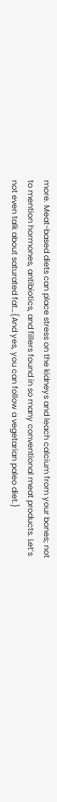more. Meat-based diets can place stress on the kidneys and leach calcium from your bones; not to mention hormones, antibiotics, and fillers found in so many conventional meat products. Let’s not even talk about saturated fat…{And yes, you can follow a vegetarian paleo diet.}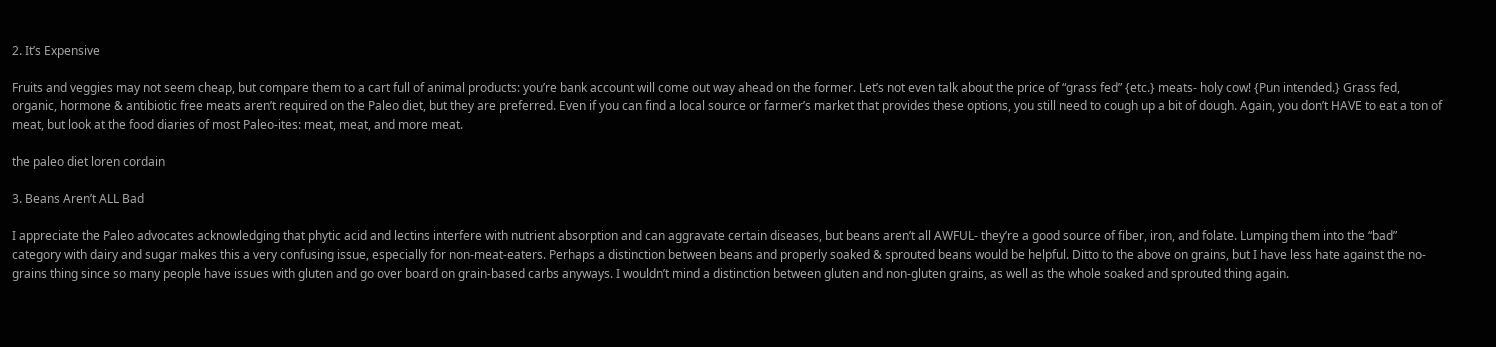2. It’s Expensive

Fruits and veggies may not seem cheap, but compare them to a cart full of animal products: you’re bank account will come out way ahead on the former. Let’s not even talk about the price of “grass fed” {etc.} meats- holy cow! {Pun intended.} Grass fed, organic, hormone & antibiotic free meats aren’t required on the Paleo diet, but they are preferred. Even if you can find a local source or farmer’s market that provides these options, you still need to cough up a bit of dough. Again, you don’t HAVE to eat a ton of meat, but look at the food diaries of most Paleo-ites: meat, meat, and more meat.

the paleo diet loren cordain

3. Beans Aren’t ALL Bad

I appreciate the Paleo advocates acknowledging that phytic acid and lectins interfere with nutrient absorption and can aggravate certain diseases, but beans aren’t all AWFUL- they’re a good source of fiber, iron, and folate. Lumping them into the “bad” category with dairy and sugar makes this a very confusing issue, especially for non-meat-eaters. Perhaps a distinction between beans and properly soaked & sprouted beans would be helpful. Ditto to the above on grains, but I have less hate against the no-grains thing since so many people have issues with gluten and go over board on grain-based carbs anyways. I wouldn’t mind a distinction between gluten and non-gluten grains, as well as the whole soaked and sprouted thing again.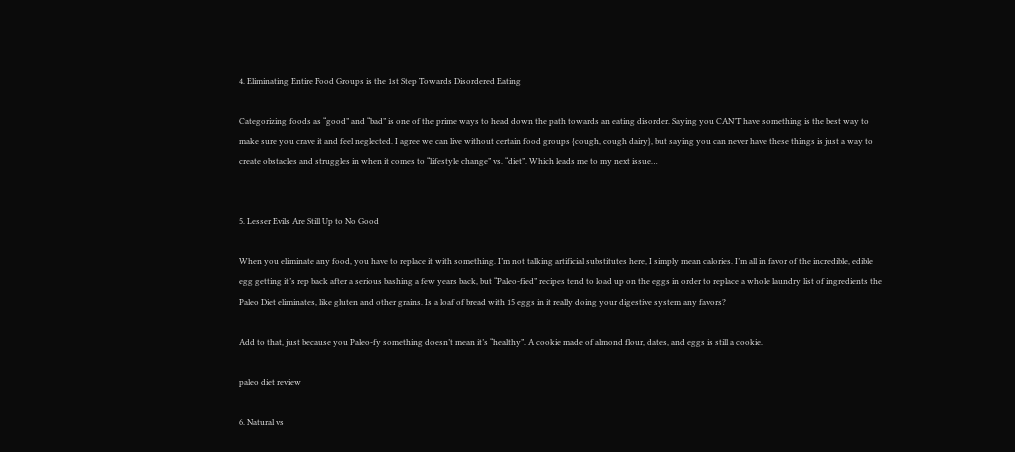4. Eliminating Entire Food Groups is the 1st Step Towards Disordered Eating

Categorizing foods as “good” and “bad” is one of the prime ways to head down the path towards an eating disorder. Saying you CAN’T have something is the best way to make sure you crave it and feel neglected. I agree we can live without certain food groups {cough, cough dairy}, but saying you can never have these things is just a way to create obstacles and struggles in when it comes to “lifestyle change” vs. “diet”. Which leads me to my next issue…


5. Lesser Evils Are Still Up to No Good

When you eliminate any food, you have to replace it with something. I’m not talking artificial substitutes here, I simply mean calories. I’m all in favor of the incredible, edible egg getting it’s rep back after a serious bashing a few years back, but “Paleo-fied” recipes tend to load up on the eggs in order to replace a whole laundry list of ingredients the Paleo Diet eliminates, like gluten and other grains. Is a loaf of bread with 15 eggs in it really doing your digestive system any favors?

Add to that, just because you Paleo-fy something doesn’t mean it’s “healthy”. A cookie made of almond flour, dates, and eggs is still a cookie.

paleo diet review

6. Natural vs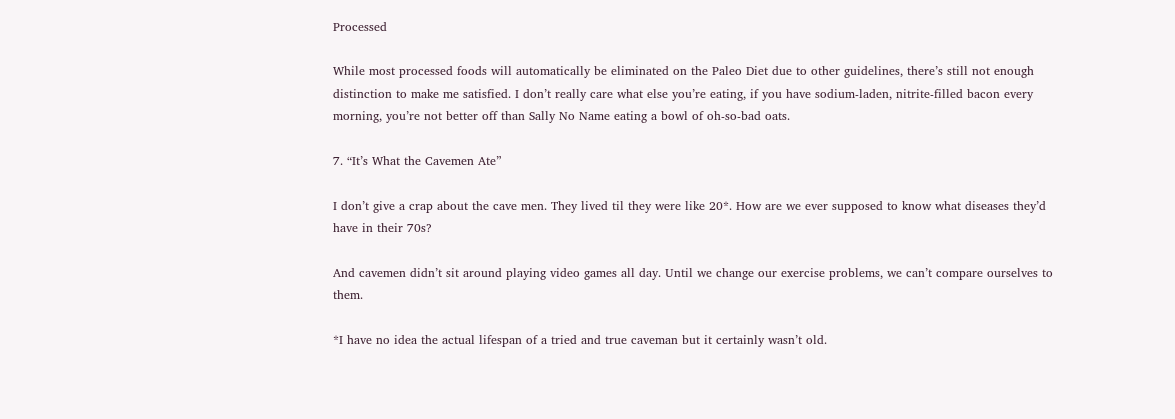Processed

While most processed foods will automatically be eliminated on the Paleo Diet due to other guidelines, there’s still not enough distinction to make me satisfied. I don’t really care what else you’re eating, if you have sodium-laden, nitrite-filled bacon every morning, you’re not better off than Sally No Name eating a bowl of oh-so-bad oats.

7. “It’s What the Cavemen Ate”

I don’t give a crap about the cave men. They lived til they were like 20*. How are we ever supposed to know what diseases they’d have in their 70s?

And cavemen didn’t sit around playing video games all day. Until we change our exercise problems, we can’t compare ourselves to them.

*I have no idea the actual lifespan of a tried and true caveman but it certainly wasn’t old.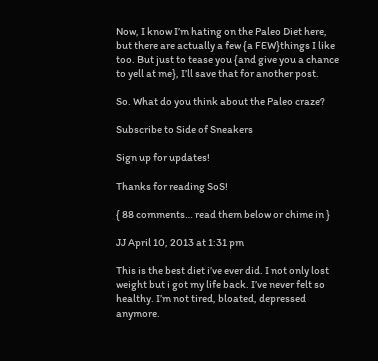Now, I know I’m hating on the Paleo Diet here, but there are actually a few {a FEW}things I like too. But just to tease you {and give you a chance to yell at me}, I’ll save that for another post.

So. What do you think about the Paleo craze?

Subscribe to Side of Sneakers

Sign up for updates!

Thanks for reading SoS!

{ 88 comments… read them below or chime in }

JJ April 10, 2013 at 1:31 pm

This is the best diet i’ve ever did. I not only lost weight but i got my life back. I’ve never felt so healthy. I’m not tired, bloated, depressed anymore.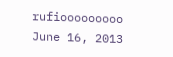rufiooooooooo June 16, 2013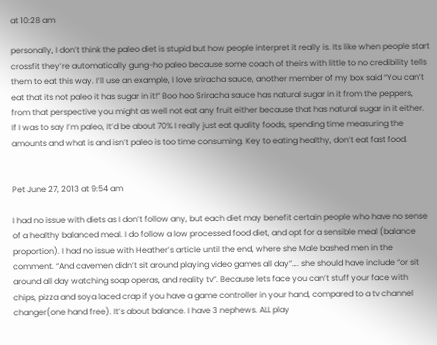at 10:28 am

personally, I don’t think the paleo diet is stupid but how people interpret it really is. Its like when people start crossfit they’re automatically gung-ho paleo because some coach of theirs with little to no credibility tells them to eat this way. I’ll use an example, I love sriracha sauce, another member of my box said “You can’t eat that its not paleo it has sugar in it!” Boo hoo Sriracha sauce has natural sugar in it from the peppers, from that perspective you might as well not eat any fruit either because that has natural sugar in it either. If I was to say I’m paleo, It’d be about 70% I really just eat quality foods, spending time measuring the amounts and what is and isn’t paleo is too time consuming. Key to eating healthy, don’t eat fast food.


Pet June 27, 2013 at 9:54 am

I had no issue with diets as I don’t follow any, but each diet may benefit certain people who have no sense of a healthy balanced meal. I do follow a low processed food diet, and opt for a sensible meal (balance proportion). I had no issue with Heather’s article until the end, where she Male bashed men in the comment. “And cavemen didn’t sit around playing video games all day”…. she should have include “or sit around all day watching soap operas, and reality tv”. Because lets face you can’t stuff your face with chips, pizza and soya laced crap if you have a game controller in your hand, compared to a tv channel changer(one hand free). It’s about balance. I have 3 nephews. ALL play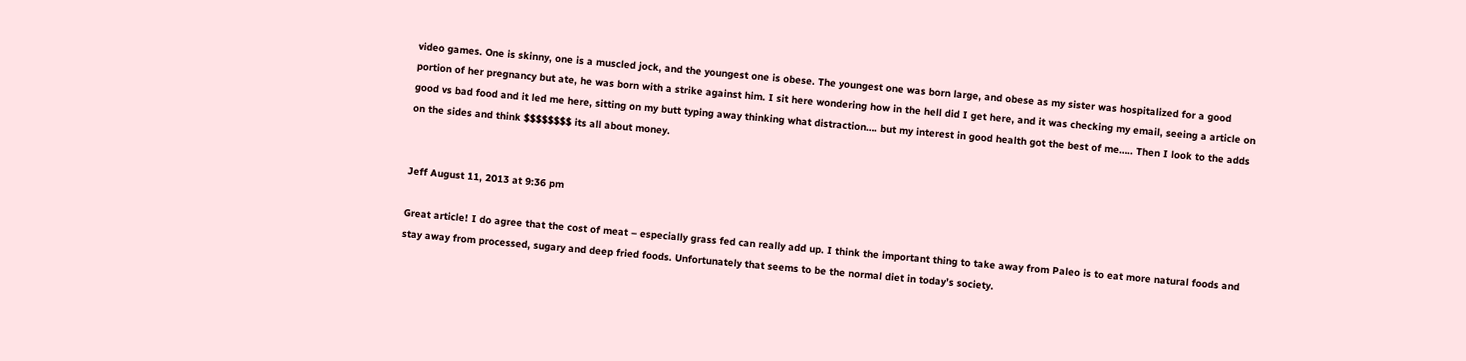video games. One is skinny, one is a muscled jock, and the youngest one is obese. The youngest one was born large, and obese as my sister was hospitalized for a good portion of her pregnancy but ate, he was born with a strike against him. I sit here wondering how in the hell did I get here, and it was checking my email, seeing a article on good vs bad food and it led me here, sitting on my butt typing away thinking what distraction…. but my interest in good health got the best of me….. Then I look to the adds on the sides and think $$$$$$$$ its all about money.


Jeff August 11, 2013 at 9:36 pm

Great article! I do agree that the cost of meat – especially grass fed can really add up. I think the important thing to take away from Paleo is to eat more natural foods and stay away from processed, sugary and deep fried foods. Unfortunately that seems to be the normal diet in today’s society.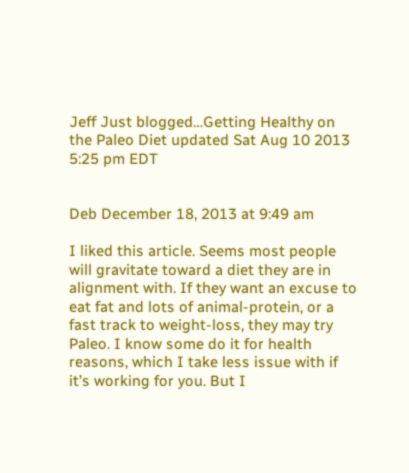Jeff Just blogged…Getting Healthy on the Paleo Diet updated Sat Aug 10 2013 5:25 pm EDT


Deb December 18, 2013 at 9:49 am

I liked this article. Seems most people will gravitate toward a diet they are in alignment with. If they want an excuse to eat fat and lots of animal-protein, or a fast track to weight-loss, they may try Paleo. I know some do it for health reasons, which I take less issue with if it’s working for you. But I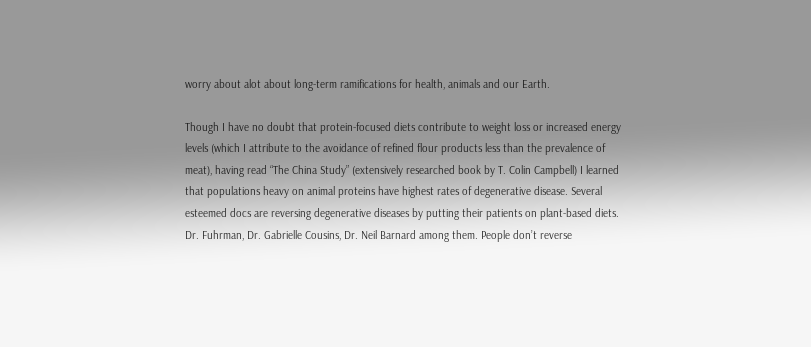worry about alot about long-term ramifications for health, animals and our Earth.

Though I have no doubt that protein-focused diets contribute to weight loss or increased energy levels (which I attribute to the avoidance of refined flour products less than the prevalence of meat), having read “The China Study” (extensively researched book by T. Colin Campbell) I learned that populations heavy on animal proteins have highest rates of degenerative disease. Several esteemed docs are reversing degenerative diseases by putting their patients on plant-based diets. Dr. Fuhrman, Dr. Gabrielle Cousins, Dr. Neil Barnard among them. People don’t reverse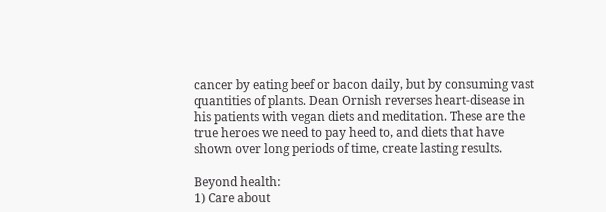cancer by eating beef or bacon daily, but by consuming vast quantities of plants. Dean Ornish reverses heart-disease in his patients with vegan diets and meditation. These are the true heroes we need to pay heed to, and diets that have shown over long periods of time, create lasting results.

Beyond health:
1) Care about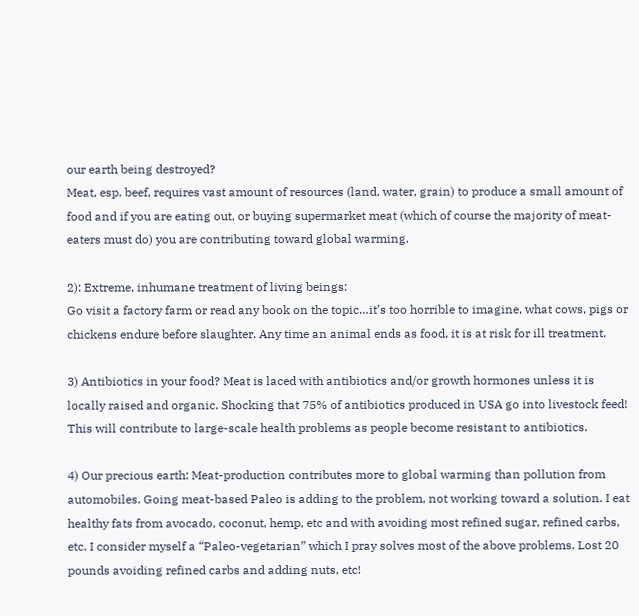our earth being destroyed?
Meat, esp. beef, requires vast amount of resources (land, water, grain) to produce a small amount of food and if you are eating out, or buying supermarket meat (which of course the majority of meat-eaters must do) you are contributing toward global warming.

2): Extreme, inhumane treatment of living beings:
Go visit a factory farm or read any book on the topic…it’s too horrible to imagine, what cows, pigs or chickens endure before slaughter. Any time an animal ends as food, it is at risk for ill treatment.

3) Antibiotics in your food? Meat is laced with antibiotics and/or growth hormones unless it is locally raised and organic. Shocking that 75% of antibiotics produced in USA go into livestock feed! This will contribute to large-scale health problems as people become resistant to antibiotics.

4) Our precious earth: Meat-production contributes more to global warming than pollution from automobiles. Going meat-based Paleo is adding to the problem, not working toward a solution. I eat healthy fats from avocado, coconut, hemp, etc and with avoiding most refined sugar, refined carbs, etc. I consider myself a “Paleo-vegetarian” which I pray solves most of the above problems. Lost 20 pounds avoiding refined carbs and adding nuts, etc!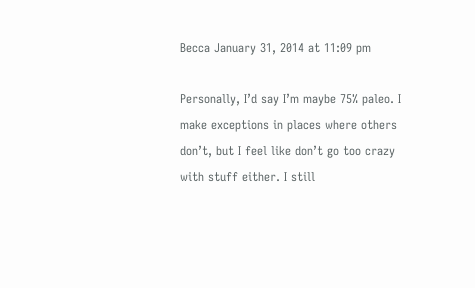Becca January 31, 2014 at 11:09 pm

Personally, I’d say I’m maybe 75% paleo. I make exceptions in places where others don’t, but I feel like don’t go too crazy with stuff either. I still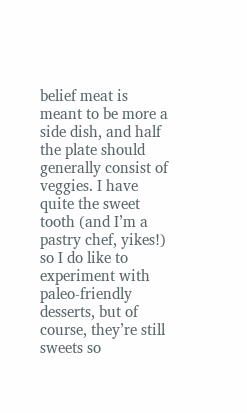belief meat is meant to be more a side dish, and half the plate should generally consist of veggies. I have quite the sweet tooth (and I’m a pastry chef, yikes!) so I do like to experiment with paleo-friendly desserts, but of course, they’re still sweets so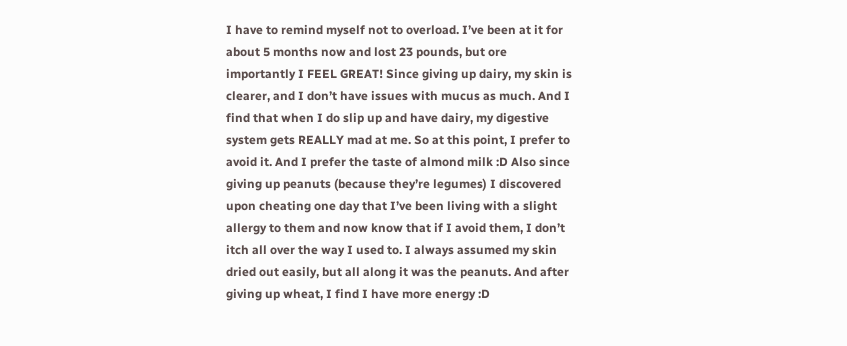I have to remind myself not to overload. I’ve been at it for about 5 months now and lost 23 pounds, but ore importantly I FEEL GREAT! Since giving up dairy, my skin is clearer, and I don’t have issues with mucus as much. And I find that when I do slip up and have dairy, my digestive system gets REALLY mad at me. So at this point, I prefer to avoid it. And I prefer the taste of almond milk :D Also since giving up peanuts (because they’re legumes) I discovered upon cheating one day that I’ve been living with a slight allergy to them and now know that if I avoid them, I don’t itch all over the way I used to. I always assumed my skin dried out easily, but all along it was the peanuts. And after giving up wheat, I find I have more energy :D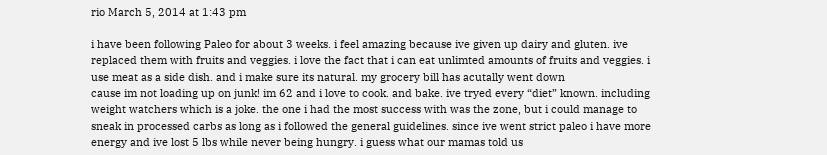rio March 5, 2014 at 1:43 pm

i have been following Paleo for about 3 weeks. i feel amazing because ive given up dairy and gluten. ive replaced them with fruits and veggies. i love the fact that i can eat unlimted amounts of fruits and veggies. i use meat as a side dish. and i make sure its natural. my grocery bill has acutally went down
cause im not loading up on junk! im 62 and i love to cook. and bake. ive tryed every “diet” known. including weight watchers which is a joke. the one i had the most success with was the zone, but i could manage to sneak in processed carbs as long as i followed the general guidelines. since ive went strict paleo i have more energy and ive lost 5 lbs while never being hungry. i guess what our mamas told us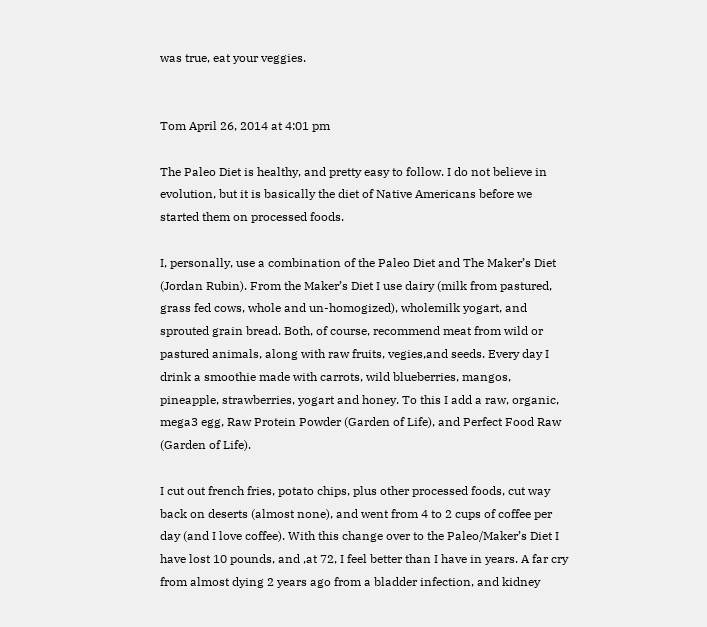was true, eat your veggies.


Tom April 26, 2014 at 4:01 pm

The Paleo Diet is healthy, and pretty easy to follow. I do not believe in evolution, but it is basically the diet of Native Americans before we started them on processed foods.

I, personally, use a combination of the Paleo Diet and The Maker’s Diet (Jordan Rubin). From the Maker’s Diet I use dairy (milk from pastured, grass fed cows, whole and un-homogized), wholemilk yogart, and sprouted grain bread. Both, of course, recommend meat from wild or pastured animals, along with raw fruits, vegies,and seeds. Every day I drink a smoothie made with carrots, wild blueberries, mangos, pineapple, strawberries, yogart and honey. To this I add a raw, organic, mega3 egg, Raw Protein Powder (Garden of Life), and Perfect Food Raw (Garden of Life).

I cut out french fries, potato chips, plus other processed foods, cut way back on deserts (almost none), and went from 4 to 2 cups of coffee per day (and I love coffee). With this change over to the Paleo/Maker’s Diet I have lost 10 pounds, and ,at 72, I feel better than I have in years. A far cry from almost dying 2 years ago from a bladder infection, and kidney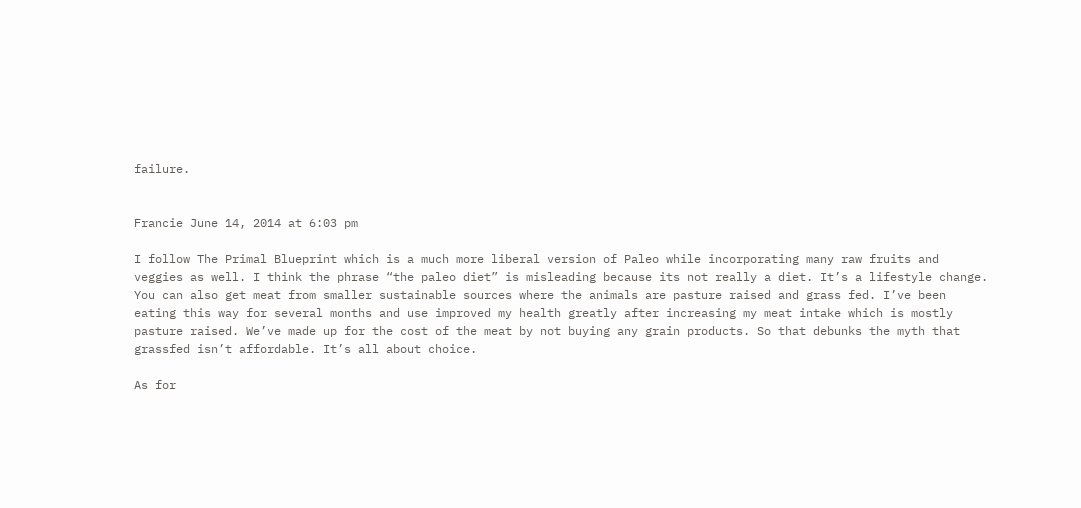failure.


Francie June 14, 2014 at 6:03 pm

I follow The Primal Blueprint which is a much more liberal version of Paleo while incorporating many raw fruits and veggies as well. I think the phrase “the paleo diet” is misleading because its not really a diet. It’s a lifestyle change. You can also get meat from smaller sustainable sources where the animals are pasture raised and grass fed. I’ve been eating this way for several months and use improved my health greatly after increasing my meat intake which is mostly pasture raised. We’ve made up for the cost of the meat by not buying any grain products. So that debunks the myth that grassfed isn’t affordable. It’s all about choice.

As for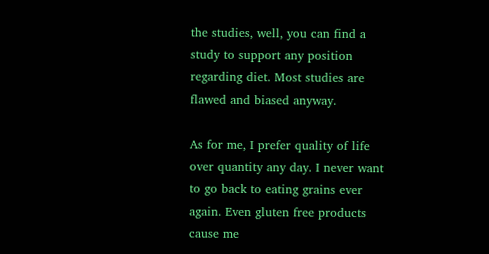the studies, well, you can find a study to support any position regarding diet. Most studies are flawed and biased anyway.

As for me, I prefer quality of life over quantity any day. I never want to go back to eating grains ever again. Even gluten free products cause me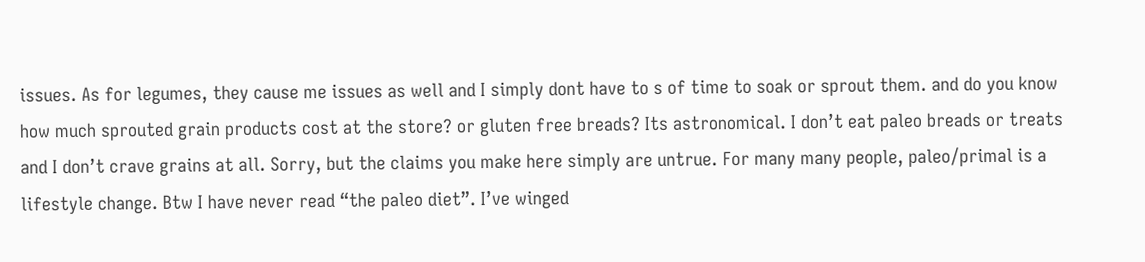issues. As for legumes, they cause me issues as well and I simply dont have to s of time to soak or sprout them. and do you know how much sprouted grain products cost at the store? or gluten free breads? Its astronomical. I don’t eat paleo breads or treats and I don’t crave grains at all. Sorry, but the claims you make here simply are untrue. For many many people, paleo/primal is a lifestyle change. Btw I have never read “the paleo diet”. I’ve winged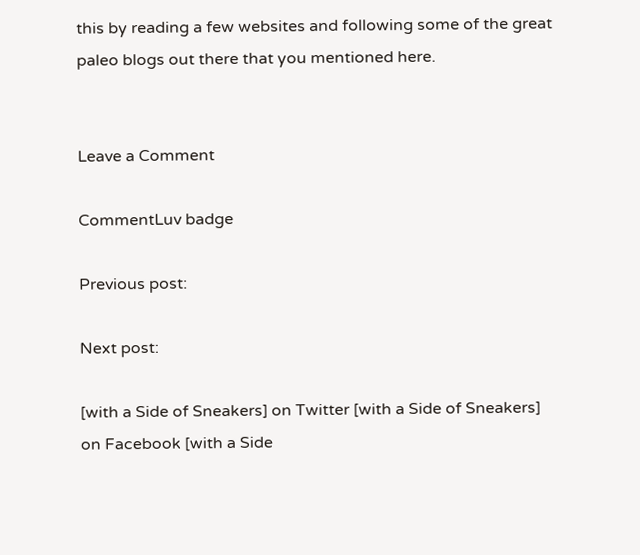this by reading a few websites and following some of the great paleo blogs out there that you mentioned here.


Leave a Comment

CommentLuv badge

Previous post:

Next post:

[with a Side of Sneakers] on Twitter [with a Side of Sneakers] on Facebook [with a Side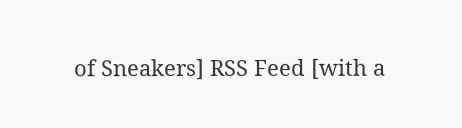of Sneakers] RSS Feed [with a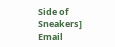Side of Sneakers] Email